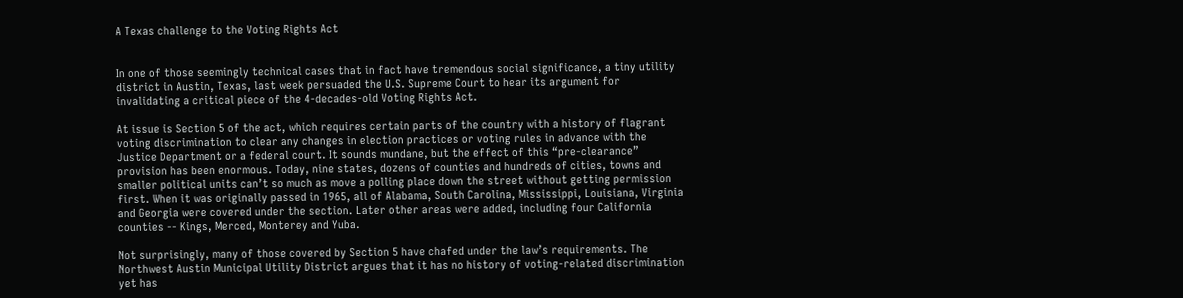A Texas challenge to the Voting Rights Act


In one of those seemingly technical cases that in fact have tremendous social significance, a tiny utility district in Austin, Texas, last week persuaded the U.S. Supreme Court to hear its argument for invalidating a critical piece of the 4-decades-old Voting Rights Act.

At issue is Section 5 of the act, which requires certain parts of the country with a history of flagrant voting discrimination to clear any changes in election practices or voting rules in advance with the Justice Department or a federal court. It sounds mundane, but the effect of this “pre-clearance” provision has been enormous. Today, nine states, dozens of counties and hundreds of cities, towns and smaller political units can’t so much as move a polling place down the street without getting permission first. When it was originally passed in 1965, all of Alabama, South Carolina, Mississippi, Louisiana, Virginia and Georgia were covered under the section. Later other areas were added, including four California counties -- Kings, Merced, Monterey and Yuba.

Not surprisingly, many of those covered by Section 5 have chafed under the law’s requirements. The Northwest Austin Municipal Utility District argues that it has no history of voting-related discrimination yet has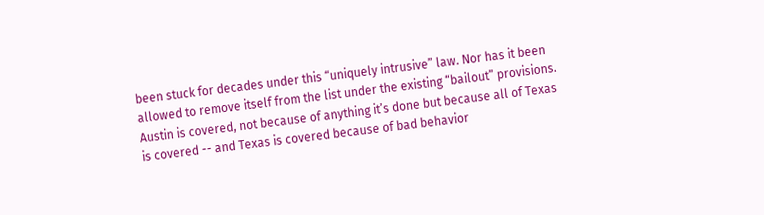been stuck for decades under this “uniquely intrusive” law. Nor has it been allowed to remove itself from the list under the existing “bailout” provisions. Austin is covered, not because of anything it’s done but because all of Texas is covered -- and Texas is covered because of bad behavior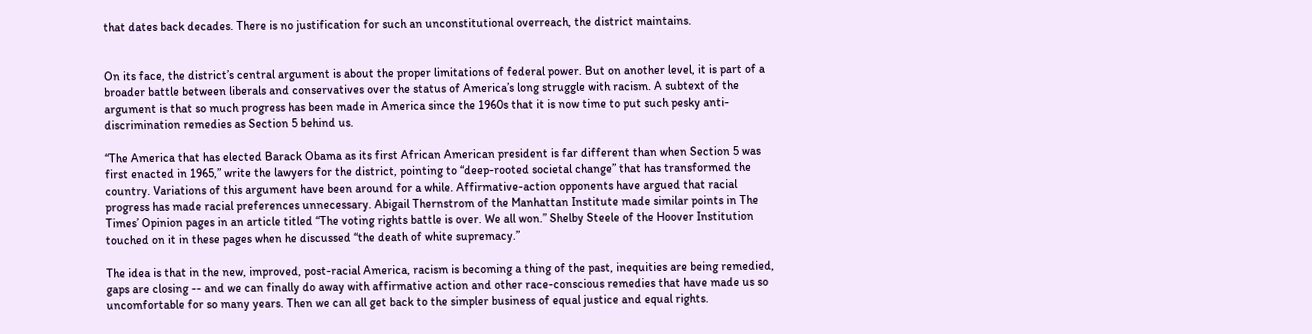that dates back decades. There is no justification for such an unconstitutional overreach, the district maintains.


On its face, the district’s central argument is about the proper limitations of federal power. But on another level, it is part of a broader battle between liberals and conservatives over the status of America’s long struggle with racism. A subtext of the argument is that so much progress has been made in America since the 1960s that it is now time to put such pesky anti-discrimination remedies as Section 5 behind us.

“The America that has elected Barack Obama as its first African American president is far different than when Section 5 was first enacted in 1965,” write the lawyers for the district, pointing to “deep-rooted societal change” that has transformed the country. Variations of this argument have been around for a while. Affirmative-action opponents have argued that racial progress has made racial preferences unnecessary. Abigail Thernstrom of the Manhattan Institute made similar points in The Times’ Opinion pages in an article titled “The voting rights battle is over. We all won.” Shelby Steele of the Hoover Institution touched on it in these pages when he discussed “the death of white supremacy.”

The idea is that in the new, improved, post-racial America, racism is becoming a thing of the past, inequities are being remedied, gaps are closing -- and we can finally do away with affirmative action and other race-conscious remedies that have made us so uncomfortable for so many years. Then we can all get back to the simpler business of equal justice and equal rights.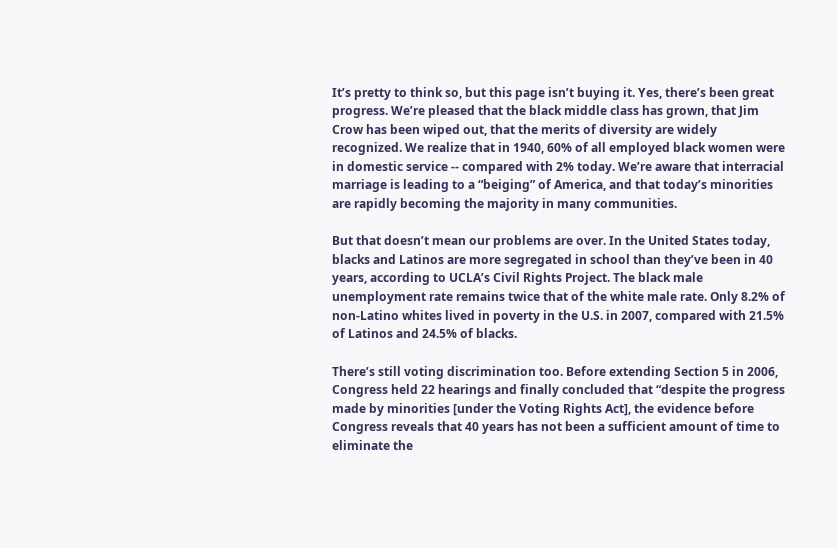It’s pretty to think so, but this page isn’t buying it. Yes, there’s been great progress. We’re pleased that the black middle class has grown, that Jim Crow has been wiped out, that the merits of diversity are widely recognized. We realize that in 1940, 60% of all employed black women were in domestic service -- compared with 2% today. We’re aware that interracial marriage is leading to a “beiging” of America, and that today’s minorities are rapidly becoming the majority in many communities.

But that doesn’t mean our problems are over. In the United States today, blacks and Latinos are more segregated in school than they’ve been in 40 years, according to UCLA’s Civil Rights Project. The black male unemployment rate remains twice that of the white male rate. Only 8.2% of non-Latino whites lived in poverty in the U.S. in 2007, compared with 21.5% of Latinos and 24.5% of blacks.

There’s still voting discrimination too. Before extending Section 5 in 2006, Congress held 22 hearings and finally concluded that “despite the progress made by minorities [under the Voting Rights Act], the evidence before Congress reveals that 40 years has not been a sufficient amount of time to eliminate the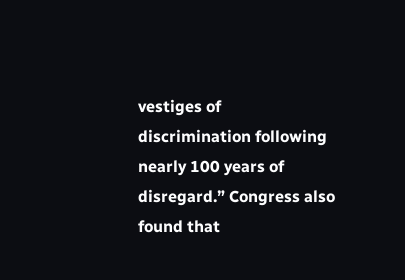vestiges of discrimination following nearly 100 years of disregard.” Congress also found that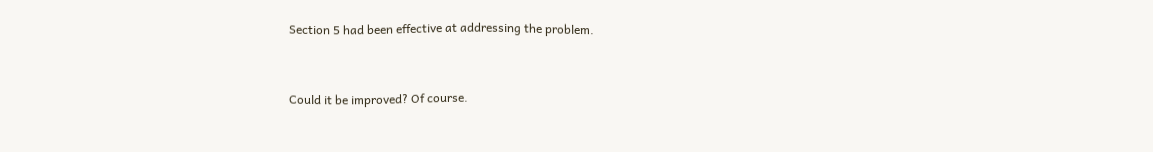Section 5 had been effective at addressing the problem.


Could it be improved? Of course.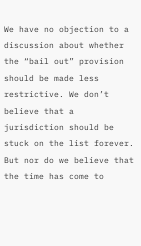We have no objection to a discussion about whether the “bail out” provision should be made less restrictive. We don’t believe that a jurisdiction should be stuck on the list forever. But nor do we believe that the time has come to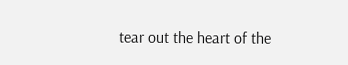tear out the heart of the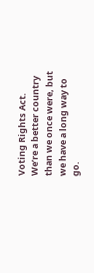Voting Rights Act. We’re a better country than we once were, but we have a long way to go.